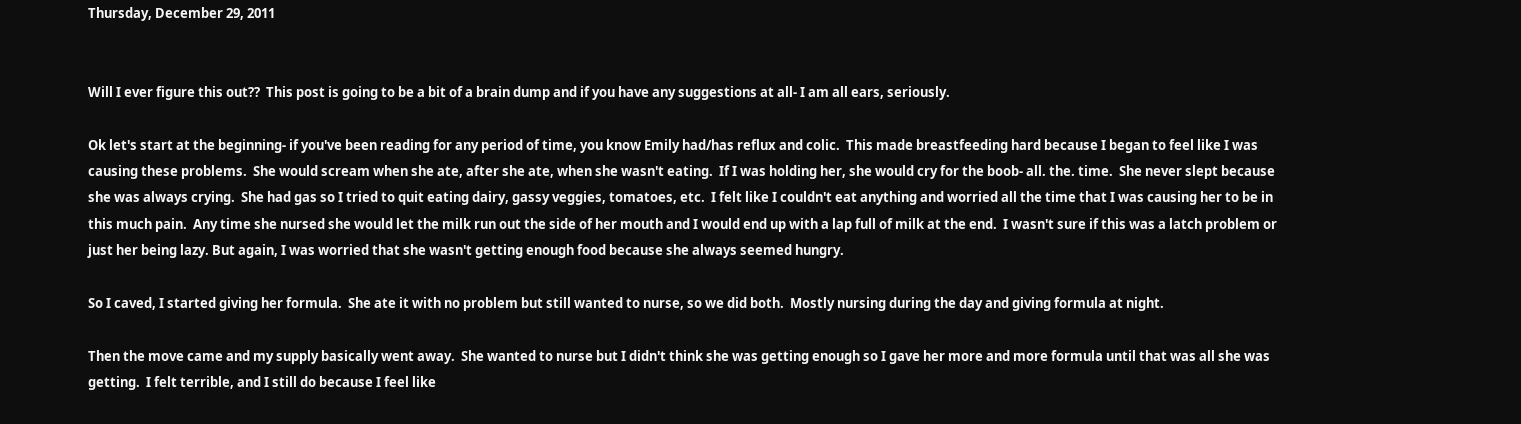Thursday, December 29, 2011


Will I ever figure this out??  This post is going to be a bit of a brain dump and if you have any suggestions at all- I am all ears, seriously.

Ok let's start at the beginning- if you've been reading for any period of time, you know Emily had/has reflux and colic.  This made breastfeeding hard because I began to feel like I was causing these problems.  She would scream when she ate, after she ate, when she wasn't eating.  If I was holding her, she would cry for the boob- all. the. time.  She never slept because she was always crying.  She had gas so I tried to quit eating dairy, gassy veggies, tomatoes, etc.  I felt like I couldn't eat anything and worried all the time that I was causing her to be in this much pain.  Any time she nursed she would let the milk run out the side of her mouth and I would end up with a lap full of milk at the end.  I wasn't sure if this was a latch problem or just her being lazy. But again, I was worried that she wasn't getting enough food because she always seemed hungry.

So I caved, I started giving her formula.  She ate it with no problem but still wanted to nurse, so we did both.  Mostly nursing during the day and giving formula at night.

Then the move came and my supply basically went away.  She wanted to nurse but I didn't think she was getting enough so I gave her more and more formula until that was all she was getting.  I felt terrible, and I still do because I feel like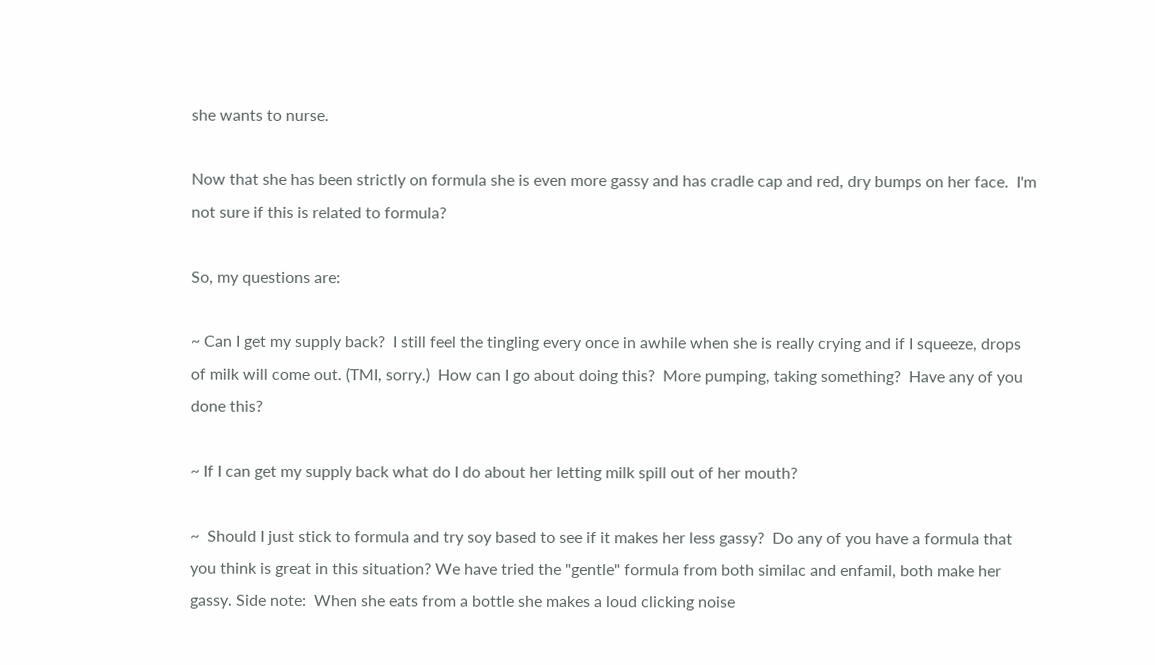she wants to nurse.

Now that she has been strictly on formula she is even more gassy and has cradle cap and red, dry bumps on her face.  I'm not sure if this is related to formula?

So, my questions are:

~ Can I get my supply back?  I still feel the tingling every once in awhile when she is really crying and if I squeeze, drops of milk will come out. (TMI, sorry.)  How can I go about doing this?  More pumping, taking something?  Have any of you done this?

~ If I can get my supply back what do I do about her letting milk spill out of her mouth?

~  Should I just stick to formula and try soy based to see if it makes her less gassy?  Do any of you have a formula that you think is great in this situation? We have tried the "gentle" formula from both similac and enfamil, both make her gassy. Side note:  When she eats from a bottle she makes a loud clicking noise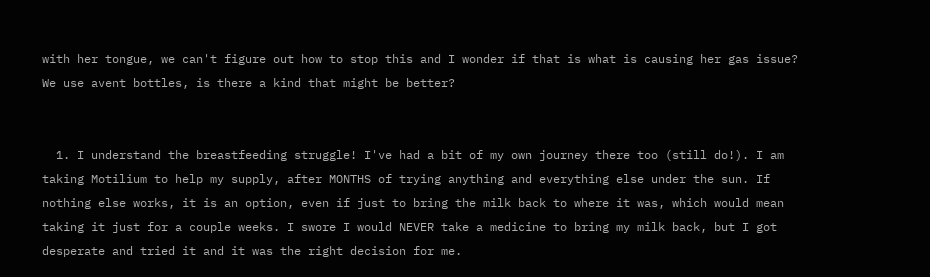with her tongue, we can't figure out how to stop this and I wonder if that is what is causing her gas issue?  We use avent bottles, is there a kind that might be better?


  1. I understand the breastfeeding struggle! I've had a bit of my own journey there too (still do!). I am taking Motilium to help my supply, after MONTHS of trying anything and everything else under the sun. If nothing else works, it is an option, even if just to bring the milk back to where it was, which would mean taking it just for a couple weeks. I swore I would NEVER take a medicine to bring my milk back, but I got desperate and tried it and it was the right decision for me.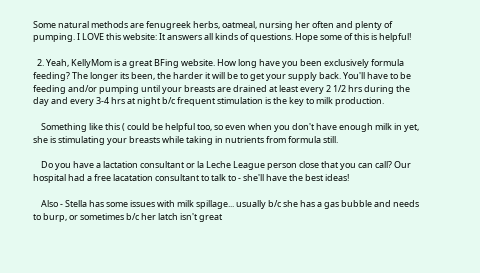Some natural methods are fenugreek herbs, oatmeal, nursing her often and plenty of pumping. I LOVE this website: It answers all kinds of questions. Hope some of this is helpful!

  2. Yeah, KellyMom is a great BFing website. How long have you been exclusively formula feeding? The longer its been, the harder it will be to get your supply back. You'll have to be feeding and/or pumping until your breasts are drained at least every 2 1/2 hrs during the day and every 3-4 hrs at night b/c frequent stimulation is the key to milk production.

    Something like this ( could be helpful too, so even when you don't have enough milk in yet, she is stimulating your breasts while taking in nutrients from formula still.

    Do you have a lactation consultant or la Leche League person close that you can call? Our hospital had a free lacatation consultant to talk to - she'll have the best ideas!

    Also - Stella has some issues with milk spillage... usually b/c she has a gas bubble and needs to burp, or sometimes b/c her latch isn't great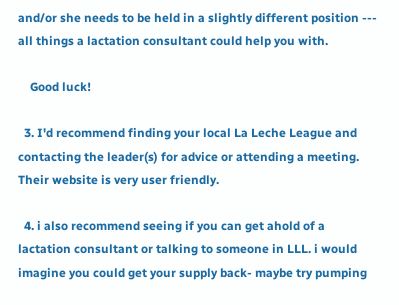and/or she needs to be held in a slightly different position --- all things a lactation consultant could help you with.

    Good luck!

  3. I'd recommend finding your local La Leche League and contacting the leader(s) for advice or attending a meeting. Their website is very user friendly.

  4. i also recommend seeing if you can get ahold of a lactation consultant or talking to someone in LLL. i would imagine you could get your supply back- maybe try pumping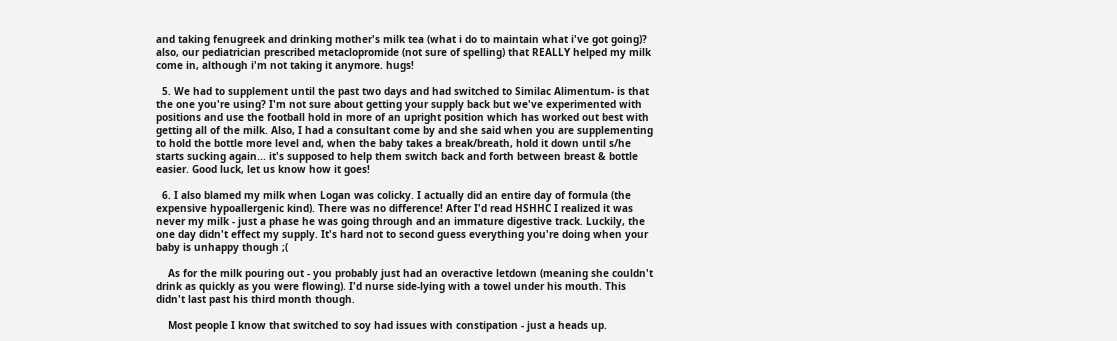and taking fenugreek and drinking mother's milk tea (what i do to maintain what i've got going)? also, our pediatrician prescribed metaclopromide (not sure of spelling) that REALLY helped my milk come in, although i'm not taking it anymore. hugs!

  5. We had to supplement until the past two days and had switched to Similac Alimentum- is that the one you're using? I'm not sure about getting your supply back but we've experimented with positions and use the football hold in more of an upright position which has worked out best with getting all of the milk. Also, I had a consultant come by and she said when you are supplementing to hold the bottle more level and, when the baby takes a break/breath, hold it down until s/he starts sucking again... it's supposed to help them switch back and forth between breast & bottle easier. Good luck, let us know how it goes!

  6. I also blamed my milk when Logan was colicky. I actually did an entire day of formula (the expensive hypoallergenic kind). There was no difference! After I'd read HSHHC I realized it was never my milk - just a phase he was going through and an immature digestive track. Luckily, the one day didn't effect my supply. It's hard not to second guess everything you're doing when your baby is unhappy though ;(

    As for the milk pouring out - you probably just had an overactive letdown (meaning she couldn't drink as quickly as you were flowing). I'd nurse side-lying with a towel under his mouth. This didn't last past his third month though.

    Most people I know that switched to soy had issues with constipation - just a heads up.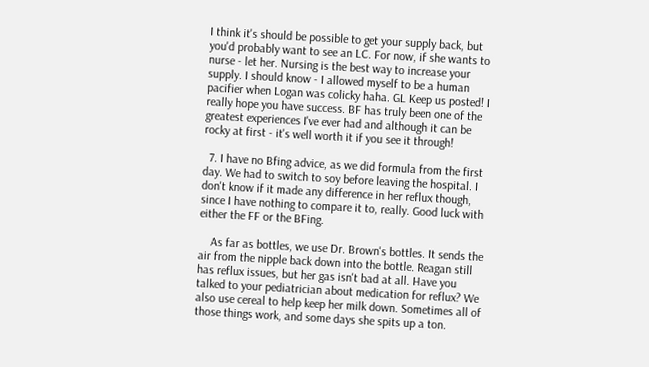I think it's should be possible to get your supply back, but you'd probably want to see an LC. For now, if she wants to nurse - let her. Nursing is the best way to increase your supply. I should know - I allowed myself to be a human pacifier when Logan was colicky haha. GL Keep us posted! I really hope you have success. BF has truly been one of the greatest experiences I've ever had and although it can be rocky at first - it's well worth it if you see it through!

  7. I have no Bfing advice, as we did formula from the first day. We had to switch to soy before leaving the hospital. I don't know if it made any difference in her reflux though, since I have nothing to compare it to, really. Good luck with either the FF or the BFing.

    As far as bottles, we use Dr. Brown's bottles. It sends the air from the nipple back down into the bottle. Reagan still has reflux issues, but her gas isn't bad at all. Have you talked to your pediatrician about medication for reflux? We also use cereal to help keep her milk down. Sometimes all of those things work, and some days she spits up a ton.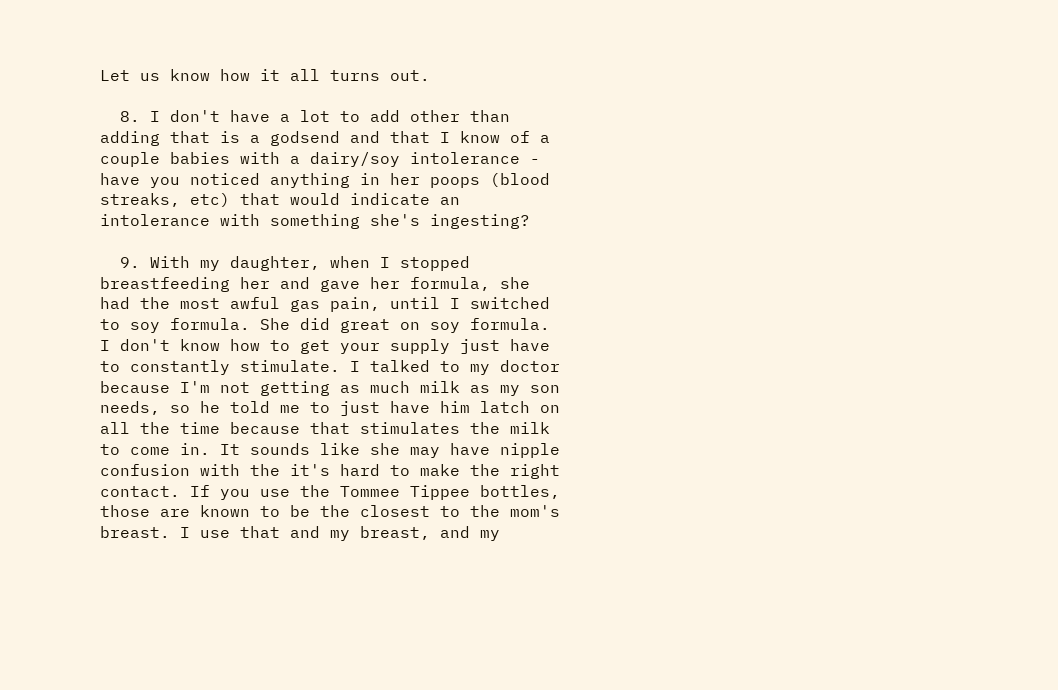Let us know how it all turns out.

  8. I don't have a lot to add other than adding that is a godsend and that I know of a couple babies with a dairy/soy intolerance - have you noticed anything in her poops (blood streaks, etc) that would indicate an intolerance with something she's ingesting?

  9. With my daughter, when I stopped breastfeeding her and gave her formula, she had the most awful gas pain, until I switched to soy formula. She did great on soy formula. I don't know how to get your supply just have to constantly stimulate. I talked to my doctor because I'm not getting as much milk as my son needs, so he told me to just have him latch on all the time because that stimulates the milk to come in. It sounds like she may have nipple confusion with the it's hard to make the right contact. If you use the Tommee Tippee bottles, those are known to be the closest to the mom's breast. I use that and my breast, and my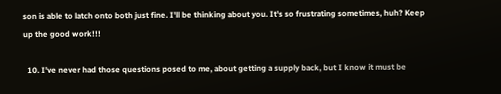son is able to latch onto both just fine. I'll be thinking about you. It's so frustrating sometimes, huh? Keep up the good work!!!

  10. I've never had those questions posed to me, about getting a supply back, but I know it must be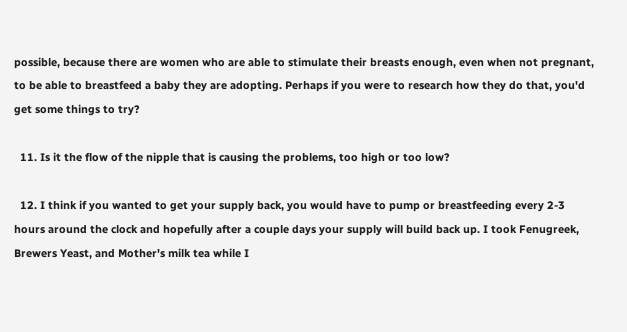possible, because there are women who are able to stimulate their breasts enough, even when not pregnant, to be able to breastfeed a baby they are adopting. Perhaps if you were to research how they do that, you'd get some things to try?

  11. Is it the flow of the nipple that is causing the problems, too high or too low?

  12. I think if you wanted to get your supply back, you would have to pump or breastfeeding every 2-3 hours around the clock and hopefully after a couple days your supply will build back up. I took Fenugreek, Brewers Yeast, and Mother's milk tea while I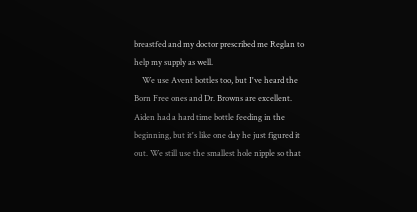breastfed and my doctor prescribed me Reglan to help my supply as well.
    We use Avent bottles too, but I've heard the Born Free ones and Dr. Browns are excellent. Aiden had a hard time bottle feeding in the beginning, but it's like one day he just figured it out. We still use the smallest hole nipple so that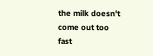the milk doesn't come out too fast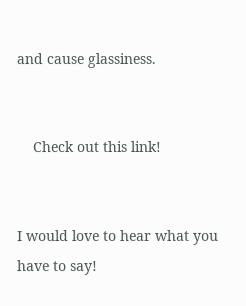and cause glassiness.


    Check out this link!


I would love to hear what you have to say!